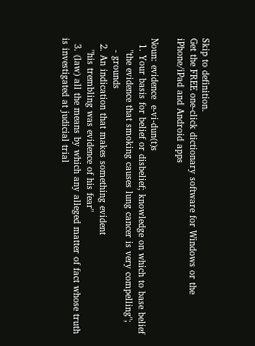Skip to definition.
Get the FREE one-click dictionary software for Windows or the iPhone/iPad and Android apps

Noun: evidence  e-vi-dun(t)s
  1. Your basis for belief or disbelief; knowledge on which to base belief
    "the evidence that smoking causes lung cancer is very compelling";
    - grounds
  2. An indication that makes something evident
    "his trembling was evidence of his fear"
  3. (law) all the means by which any alleged matter of fact whose truth is investigated at judicial trial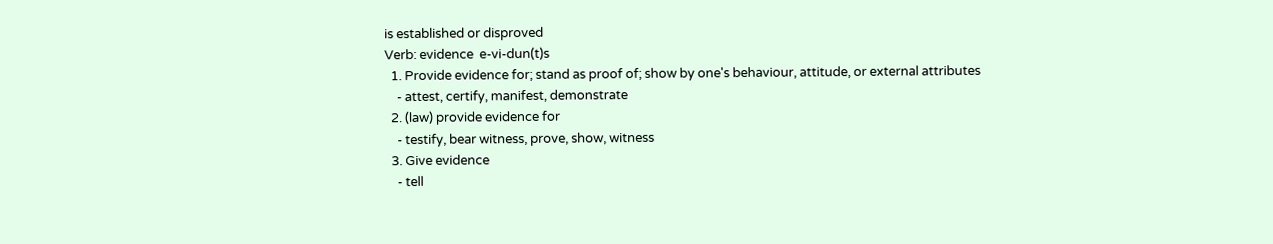is established or disproved
Verb: evidence  e-vi-dun(t)s
  1. Provide evidence for; stand as proof of; show by one's behaviour, attitude, or external attributes
    - attest, certify, manifest, demonstrate
  2. (law) provide evidence for
    - testify, bear witness, prove, show, witness
  3. Give evidence
    - tell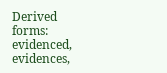Derived forms: evidenced, evidences,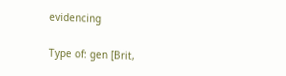evidencing

Type of: gen [Brit,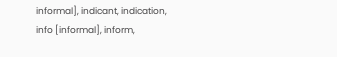informal], indicant, indication, info [informal], inform,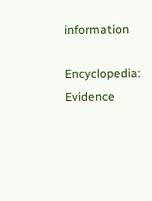information

Encyclopedia: Evidence